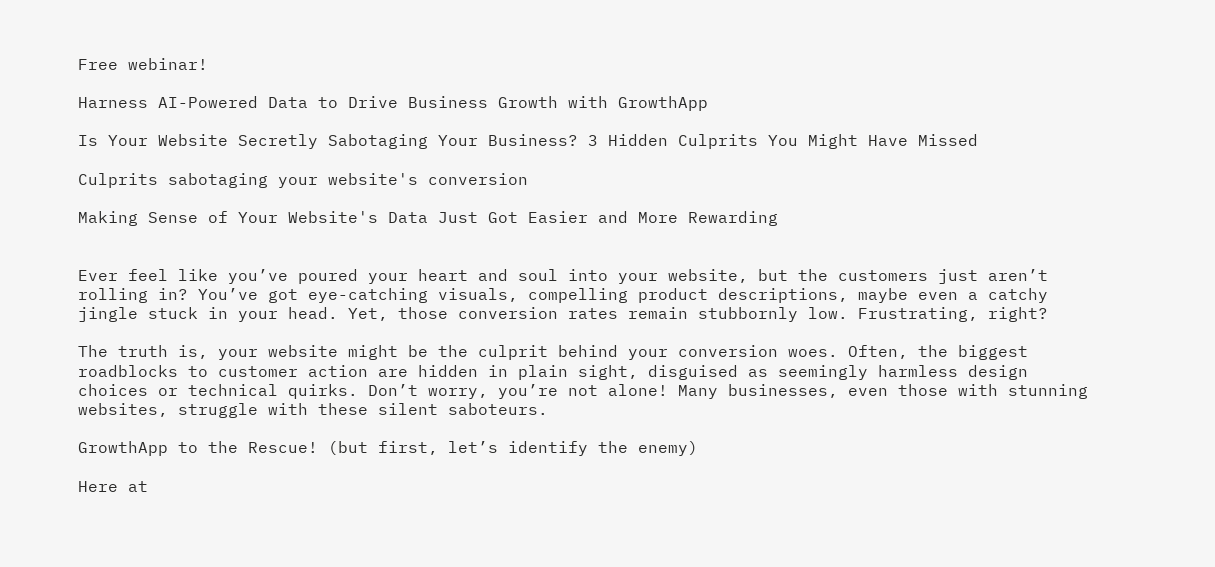Free webinar!

Harness AI-Powered Data to Drive Business Growth with GrowthApp

Is Your Website Secretly Sabotaging Your Business? 3 Hidden Culprits You Might Have Missed

Culprits sabotaging your website's conversion

Making Sense of Your Website's Data Just Got Easier and More Rewarding


Ever feel like you’ve poured your heart and soul into your website, but the customers just aren’t rolling in? You’ve got eye-catching visuals, compelling product descriptions, maybe even a catchy jingle stuck in your head. Yet, those conversion rates remain stubbornly low. Frustrating, right?

The truth is, your website might be the culprit behind your conversion woes. Often, the biggest roadblocks to customer action are hidden in plain sight, disguised as seemingly harmless design choices or technical quirks. Don’t worry, you’re not alone! Many businesses, even those with stunning websites, struggle with these silent saboteurs.

GrowthApp to the Rescue! (but first, let’s identify the enemy)

Here at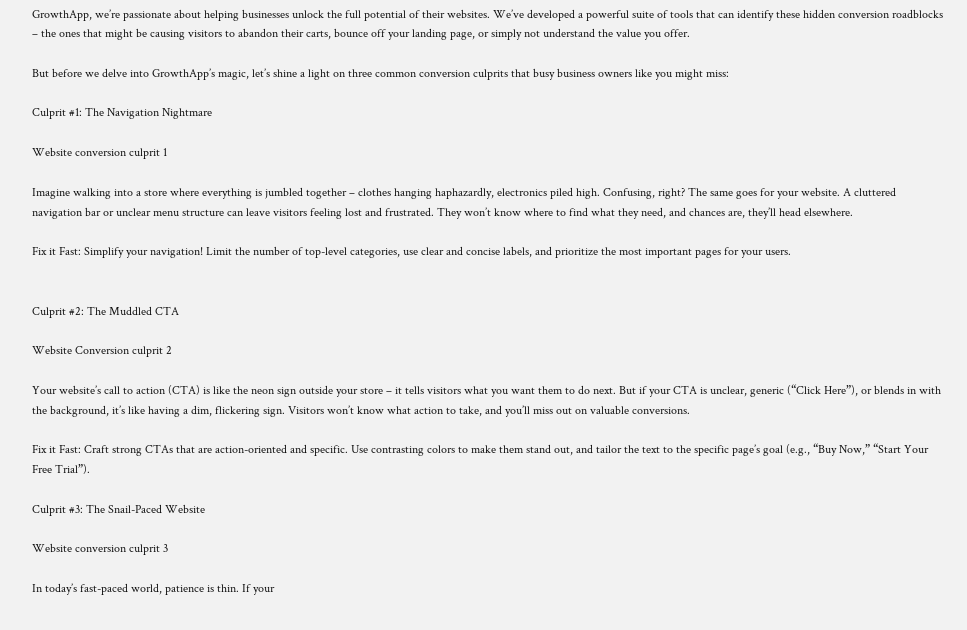GrowthApp, we’re passionate about helping businesses unlock the full potential of their websites. We’ve developed a powerful suite of tools that can identify these hidden conversion roadblocks – the ones that might be causing visitors to abandon their carts, bounce off your landing page, or simply not understand the value you offer.

But before we delve into GrowthApp’s magic, let’s shine a light on three common conversion culprits that busy business owners like you might miss:

Culprit #1: The Navigation Nightmare

Website conversion culprit 1

Imagine walking into a store where everything is jumbled together – clothes hanging haphazardly, electronics piled high. Confusing, right? The same goes for your website. A cluttered navigation bar or unclear menu structure can leave visitors feeling lost and frustrated. They won’t know where to find what they need, and chances are, they’ll head elsewhere.

Fix it Fast: Simplify your navigation! Limit the number of top-level categories, use clear and concise labels, and prioritize the most important pages for your users.


Culprit #2: The Muddled CTA

Website Conversion culprit 2

Your website’s call to action (CTA) is like the neon sign outside your store – it tells visitors what you want them to do next. But if your CTA is unclear, generic (“Click Here”), or blends in with the background, it’s like having a dim, flickering sign. Visitors won’t know what action to take, and you’ll miss out on valuable conversions.

Fix it Fast: Craft strong CTAs that are action-oriented and specific. Use contrasting colors to make them stand out, and tailor the text to the specific page’s goal (e.g., “Buy Now,” “Start Your Free Trial”).

Culprit #3: The Snail-Paced Website

Website conversion culprit 3

In today’s fast-paced world, patience is thin. If your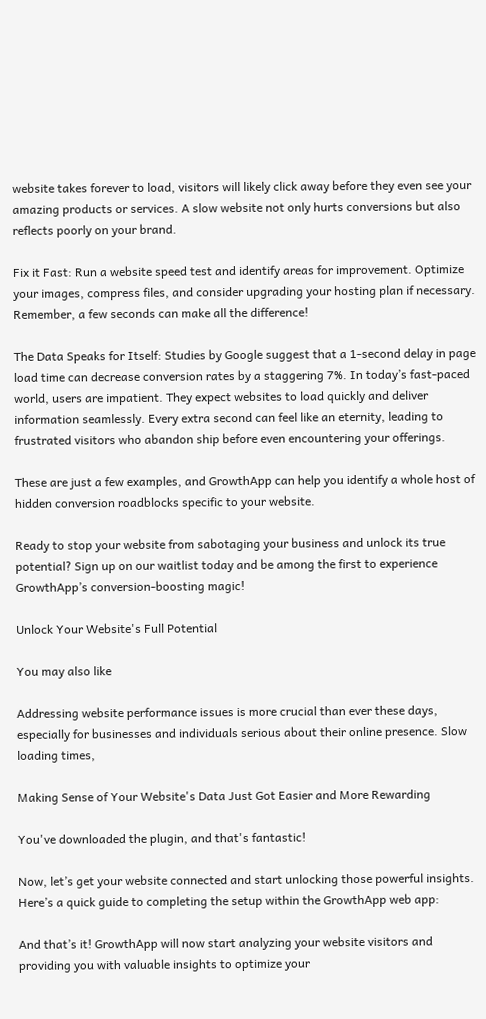website takes forever to load, visitors will likely click away before they even see your amazing products or services. A slow website not only hurts conversions but also reflects poorly on your brand.

Fix it Fast: Run a website speed test and identify areas for improvement. Optimize your images, compress files, and consider upgrading your hosting plan if necessary. Remember, a few seconds can make all the difference!

The Data Speaks for Itself: Studies by Google suggest that a 1-second delay in page load time can decrease conversion rates by a staggering 7%. In today’s fast-paced world, users are impatient. They expect websites to load quickly and deliver information seamlessly. Every extra second can feel like an eternity, leading to frustrated visitors who abandon ship before even encountering your offerings.

These are just a few examples, and GrowthApp can help you identify a whole host of hidden conversion roadblocks specific to your website.

Ready to stop your website from sabotaging your business and unlock its true potential? Sign up on our waitlist today and be among the first to experience GrowthApp’s conversion-boosting magic!

Unlock Your Website's Full Potential

You may also like

Addressing website performance issues is more crucial than ever these days, especially for businesses and individuals serious about their online presence. Slow loading times,

Making Sense of Your Website's Data Just Got Easier and More Rewarding

You've downloaded the plugin, and that's fantastic!

Now, let’s get your website connected and start unlocking those powerful insights. Here’s a quick guide to completing the setup within the GrowthApp web app:

And that’s it! GrowthApp will now start analyzing your website visitors and providing you with valuable insights to optimize your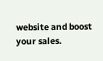website and boost your sales.